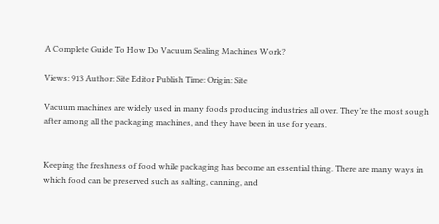A Complete Guide To How Do Vacuum Sealing Machines Work?

Views: 913 Author: Site Editor Publish Time: Origin: Site

Vacuum machines are widely used in many foods producing industries all over. They’re the most sough after among all the packaging machines, and they have been in use for years.


Keeping the freshness of food while packaging has become an essential thing. There are many ways in which food can be preserved such as salting, canning, and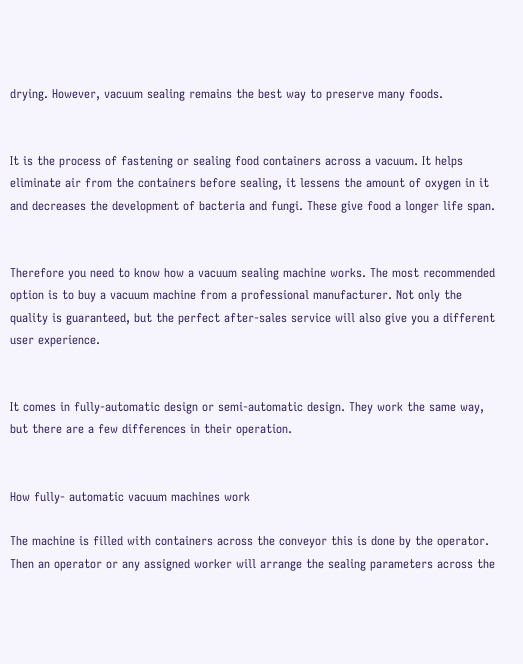drying. However, vacuum sealing remains the best way to preserve many foods.


It is the process of fastening or sealing food containers across a vacuum. It helps eliminate air from the containers before sealing, it lessens the amount of oxygen in it and decreases the development of bacteria and fungi. These give food a longer life span.


Therefore you need to know how a vacuum sealing machine works. The most recommended option is to buy a vacuum machine from a professional manufacturer. Not only the quality is guaranteed, but the perfect after-sales service will also give you a different user experience.


It comes in fully-automatic design or semi-automatic design. They work the same way, but there are a few differences in their operation.


How fully- automatic vacuum machines work

The machine is filled with containers across the conveyor this is done by the operator. Then an operator or any assigned worker will arrange the sealing parameters across the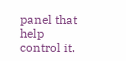panel that help control it.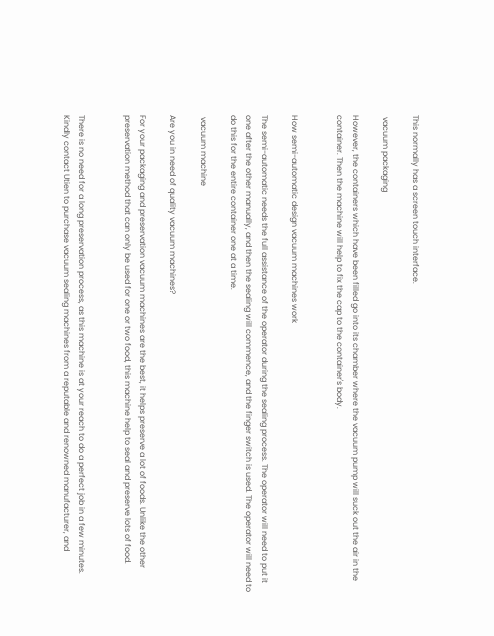This normally has a screen touch interface.

 vacuum packaging

However, the containers which have been filled go into its chamber where the vacuum pump will suck out the air in the container. Then the machine will help to fix the cap to the container's body.


How semi-automatic design vacuum machines work

The semi-automatic needs the full assistance of the operator during the sealing process. The operator will need to put it one after the other manually, and then the sealing will commence, and the finger switch is used. The operator will need to do this for the entire container one at a time.

 vacuum machine

Are you in need of quality vacuum machines?

For your packaging and preservation vacuum machines are the best, it helps preserve a lot of foods. Unlike the other preservation method that can only be used for one or two food, this machine help to seal and preserve lots of food.


There is no need for a long preservation process, as this machine is at your reach to do a perfect job in a few minutes. Kindly contact Utien to purchase vacuum sealing machines from a reputable and renowned manufacturer, and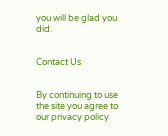you will be glad you did.


Contact Us


By continuing to use the site you agree to our privacy policy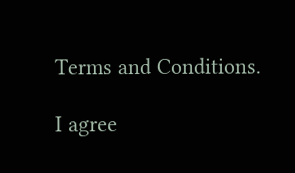Terms and Conditions.

I agree